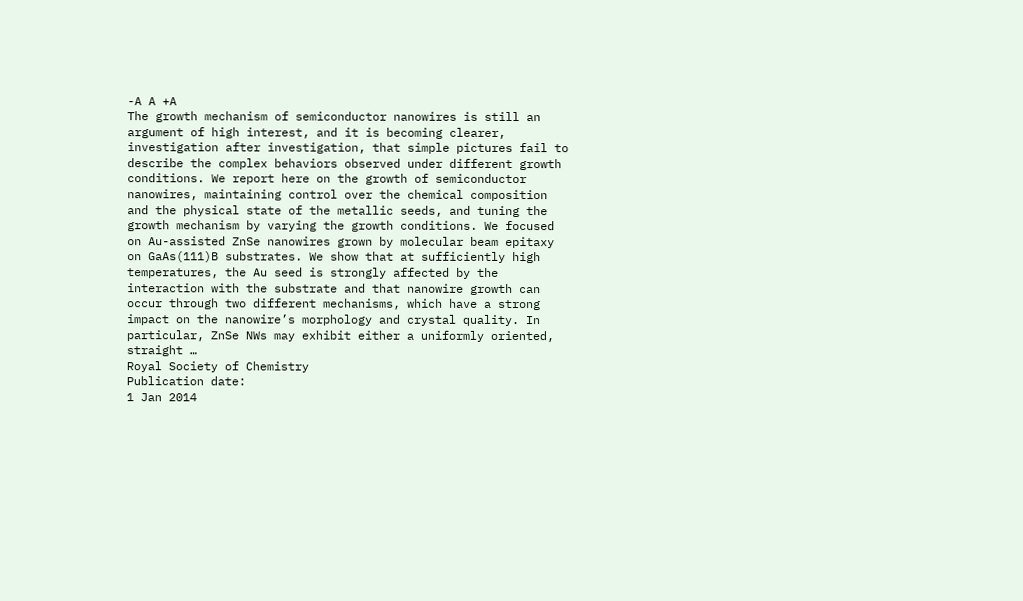-A A +A
The growth mechanism of semiconductor nanowires is still an argument of high interest, and it is becoming clearer, investigation after investigation, that simple pictures fail to describe the complex behaviors observed under different growth conditions. We report here on the growth of semiconductor nanowires, maintaining control over the chemical composition and the physical state of the metallic seeds, and tuning the growth mechanism by varying the growth conditions. We focused on Au-assisted ZnSe nanowires grown by molecular beam epitaxy on GaAs(111)B substrates. We show that at sufficiently high temperatures, the Au seed is strongly affected by the interaction with the substrate and that nanowire growth can occur through two different mechanisms, which have a strong impact on the nanowire’s morphology and crystal quality. In particular, ZnSe NWs may exhibit either a uniformly oriented, straight …
Royal Society of Chemistry
Publication date:
1 Jan 2014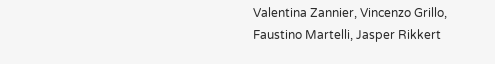Valentina Zannier, Vincenzo Grillo, Faustino Martelli, Jasper Rikkert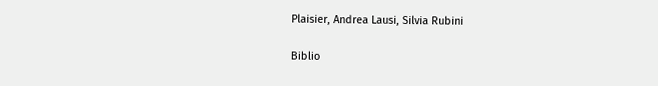Plaisier, Andrea Lausi, Silvia Rubini

Biblio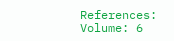References:
Volume: 6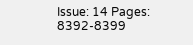Issue: 14 Pages: 8392-8399